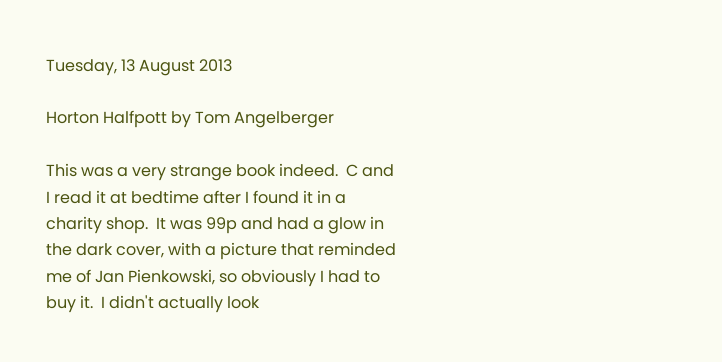Tuesday, 13 August 2013

Horton Halfpott by Tom Angelberger

This was a very strange book indeed.  C and I read it at bedtime after I found it in a charity shop.  It was 99p and had a glow in the dark cover, with a picture that reminded me of Jan Pienkowski, so obviously I had to buy it.  I didn't actually look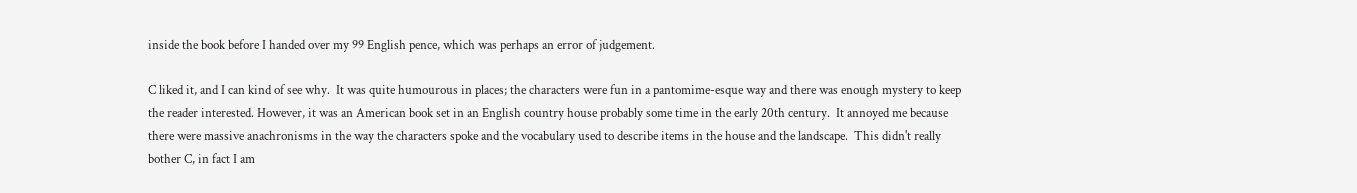inside the book before I handed over my 99 English pence, which was perhaps an error of judgement.

C liked it, and I can kind of see why.  It was quite humourous in places; the characters were fun in a pantomime-esque way and there was enough mystery to keep the reader interested. However, it was an American book set in an English country house probably some time in the early 20th century.  It annoyed me because there were massive anachronisms in the way the characters spoke and the vocabulary used to describe items in the house and the landscape.  This didn't really bother C, in fact I am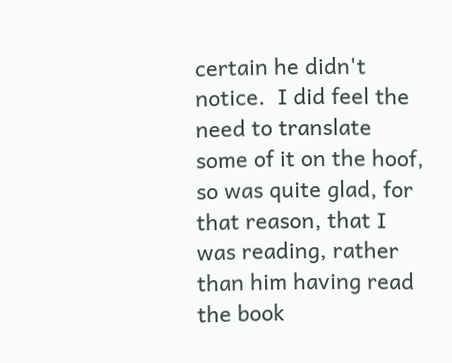certain he didn't notice.  I did feel the need to translate some of it on the hoof, so was quite glad, for that reason, that I was reading, rather than him having read the book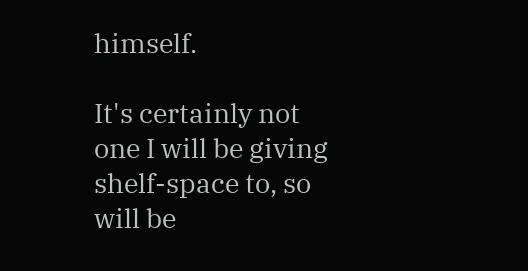himself.

It's certainly not one I will be giving shelf-space to, so will be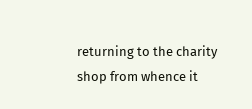returning to the charity shop from whence it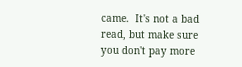came.  It's not a bad read, but make sure you don't pay more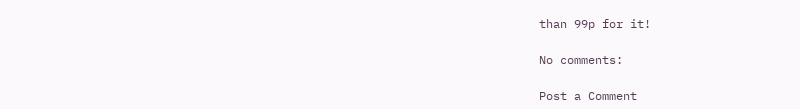than 99p for it!

No comments:

Post a Comment